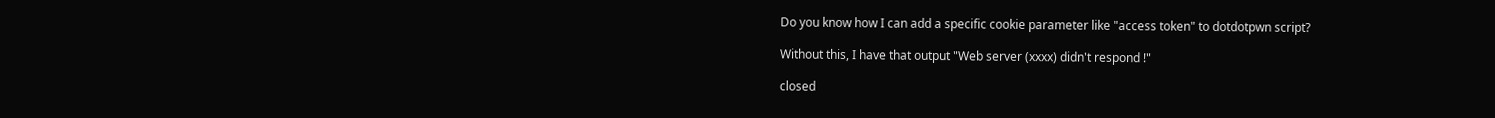Do you know how I can add a specific cookie parameter like "access token" to dotdotpwn script?

Without this, I have that output "Web server (xxxx) didn't respond !"

closed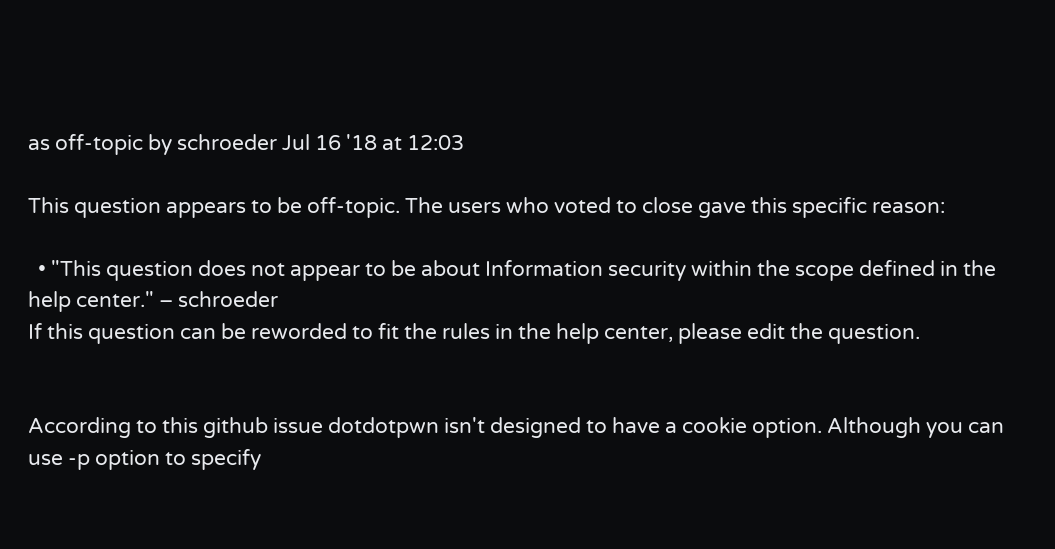as off-topic by schroeder Jul 16 '18 at 12:03

This question appears to be off-topic. The users who voted to close gave this specific reason:

  • "This question does not appear to be about Information security within the scope defined in the help center." – schroeder
If this question can be reworded to fit the rules in the help center, please edit the question.


According to this github issue dotdotpwn isn't designed to have a cookie option. Although you can use -p option to specify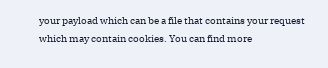your payload which can be a file that contains your request which may contain cookies. You can find more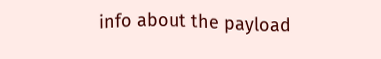info about the payload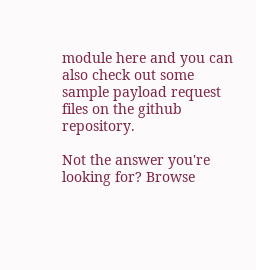module here and you can also check out some sample payload request files on the github repository.

Not the answer you're looking for? Browse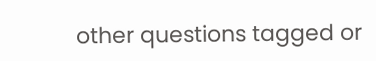other questions tagged or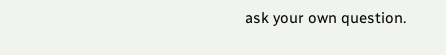ask your own question.